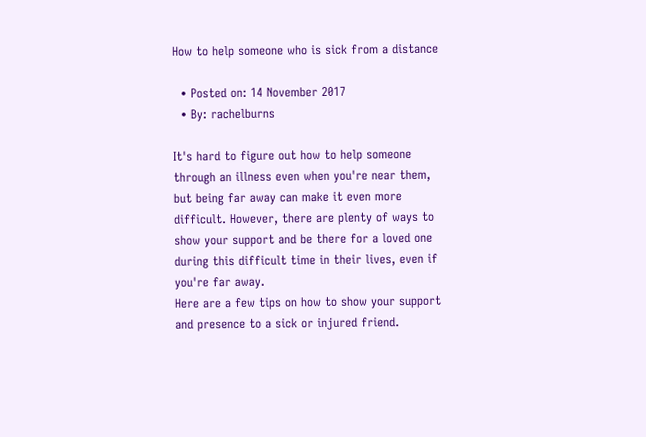How to help someone who is sick from a distance

  • Posted on: 14 November 2017
  • By: rachelburns

It's hard to figure out how to help someone through an illness even when you're near them, but being far away can make it even more difficult. However, there are plenty of ways to show your support and be there for a loved one during this difficult time in their lives, even if you're far away.
Here are a few tips on how to show your support and presence to a sick or injured friend.